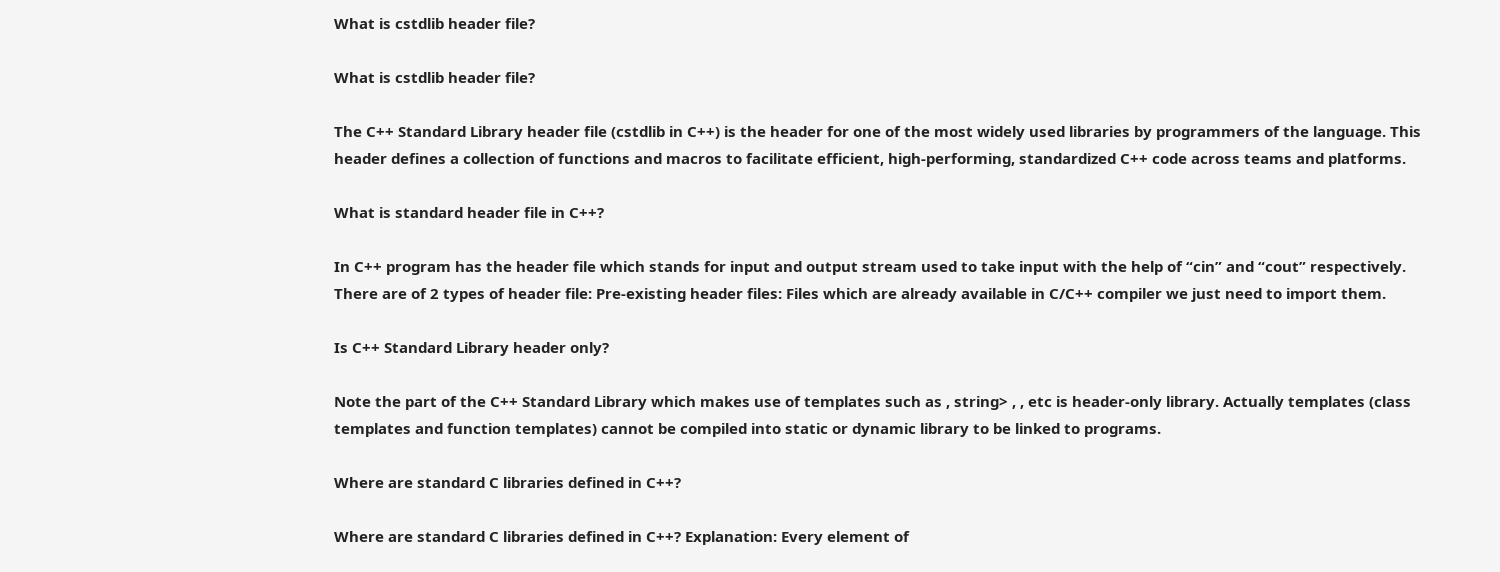What is cstdlib header file?

What is cstdlib header file?

The C++ Standard Library header file (cstdlib in C++) is the header for one of the most widely used libraries by programmers of the language. This header defines a collection of functions and macros to facilitate efficient, high-performing, standardized C++ code across teams and platforms.

What is standard header file in C++?

In C++ program has the header file which stands for input and output stream used to take input with the help of “cin” and “cout” respectively. There are of 2 types of header file: Pre-existing header files: Files which are already available in C/C++ compiler we just need to import them.

Is C++ Standard Library header only?

Note the part of the C++ Standard Library which makes use of templates such as , string> , , etc is header-only library. Actually templates (class templates and function templates) cannot be compiled into static or dynamic library to be linked to programs.

Where are standard C libraries defined in C++?

Where are standard C libraries defined in C++? Explanation: Every element of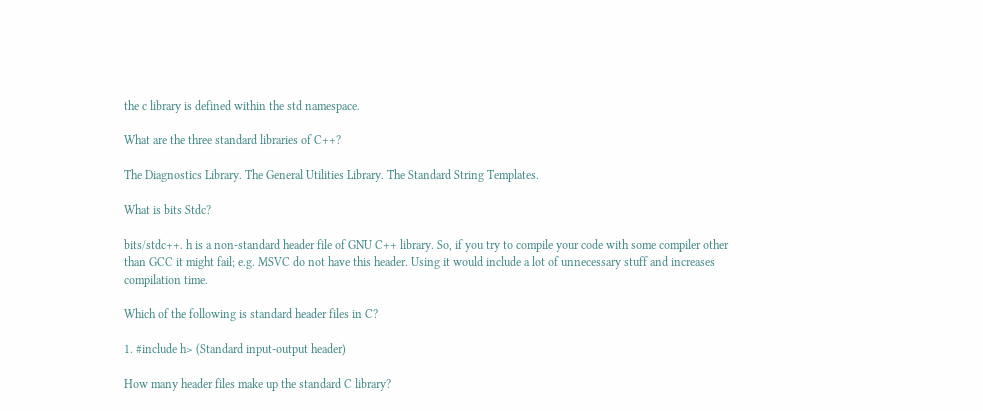the c library is defined within the std namespace.

What are the three standard libraries of C++?

The Diagnostics Library. The General Utilities Library. The Standard String Templates.

What is bits Stdc?

bits/stdc++. h is a non-standard header file of GNU C++ library. So, if you try to compile your code with some compiler other than GCC it might fail; e.g. MSVC do not have this header. Using it would include a lot of unnecessary stuff and increases compilation time.

Which of the following is standard header files in C?

1. #include h> (Standard input-output header)

How many header files make up the standard C library?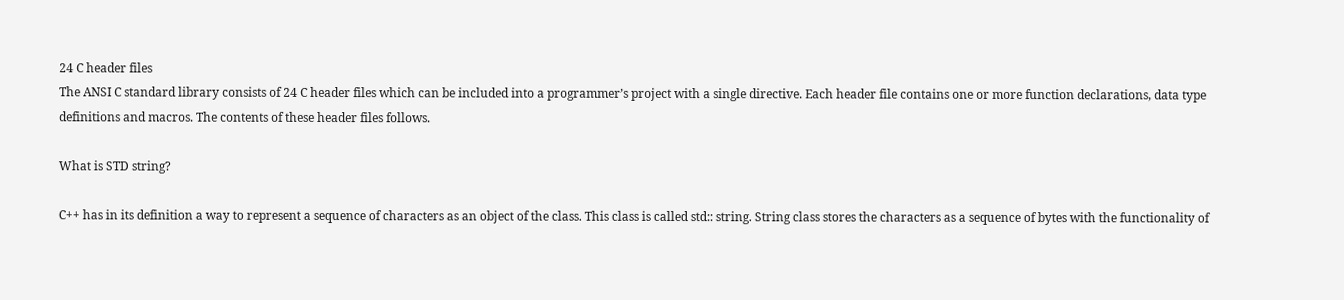24 C header files
The ANSI C standard library consists of 24 C header files which can be included into a programmer’s project with a single directive. Each header file contains one or more function declarations, data type definitions and macros. The contents of these header files follows.

What is STD string?

C++ has in its definition a way to represent a sequence of characters as an object of the class. This class is called std:: string. String class stores the characters as a sequence of bytes with the functionality of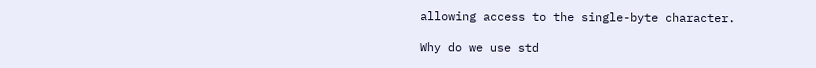allowing access to the single-byte character.

Why do we use std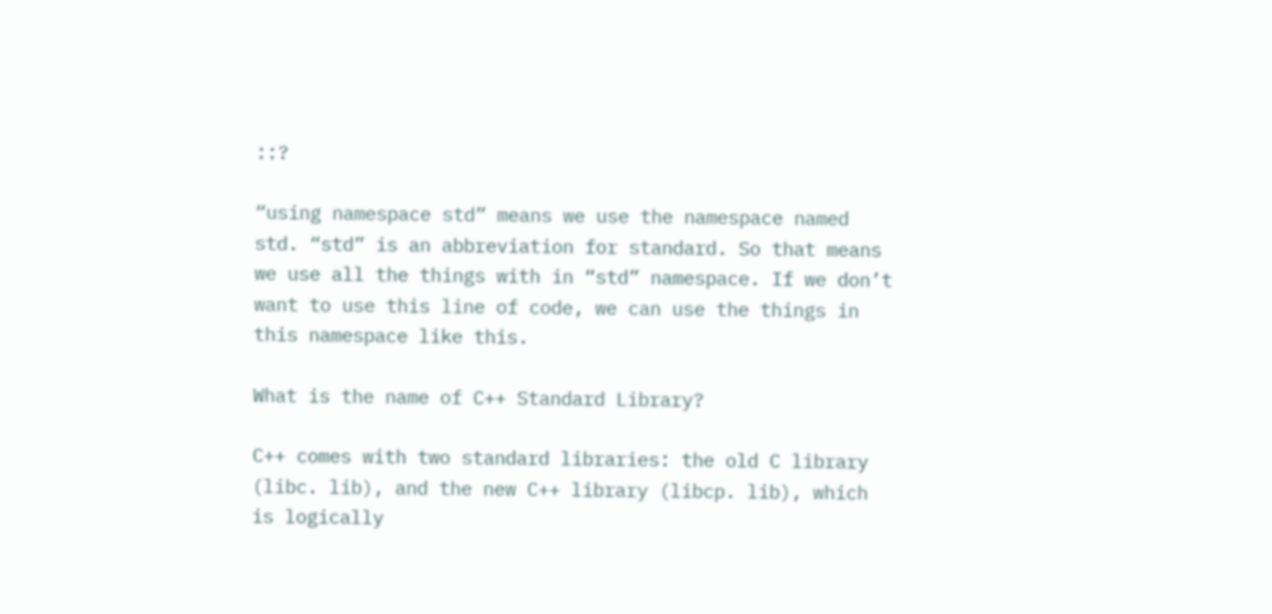::?

“using namespace std” means we use the namespace named std. “std” is an abbreviation for standard. So that means we use all the things with in “std” namespace. If we don’t want to use this line of code, we can use the things in this namespace like this.

What is the name of C++ Standard Library?

C++ comes with two standard libraries: the old C library (libc. lib), and the new C++ library (libcp. lib), which is logically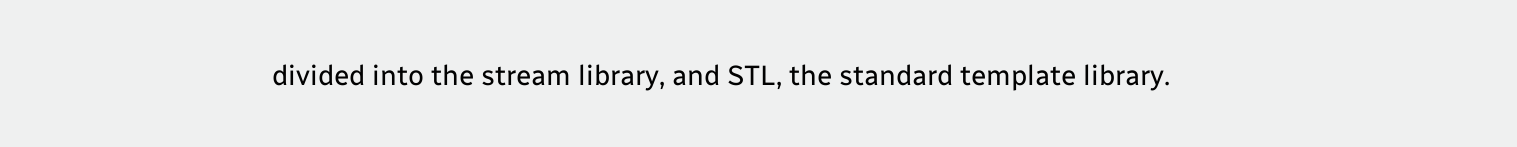divided into the stream library, and STL, the standard template library.